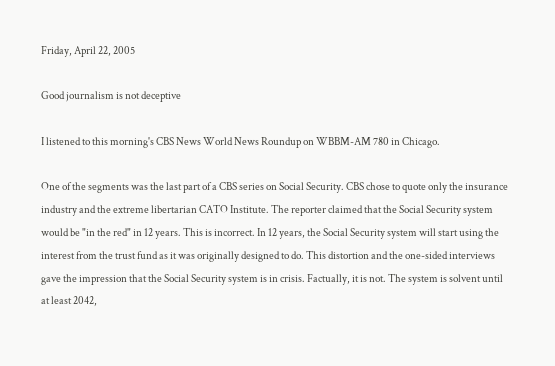Friday, April 22, 2005

Good journalism is not deceptive

I listened to this morning's CBS News World News Roundup on WBBM-AM 780 in Chicago.

One of the segments was the last part of a CBS series on Social Security. CBS chose to quote only the insurance industry and the extreme libertarian CATO Institute. The reporter claimed that the Social Security system would be "in the red" in 12 years. This is incorrect. In 12 years, the Social Security system will start using the interest from the trust fund as it was originally designed to do. This distortion and the one-sided interviews gave the impression that the Social Security system is in crisis. Factually, it is not. The system is solvent until at least 2042,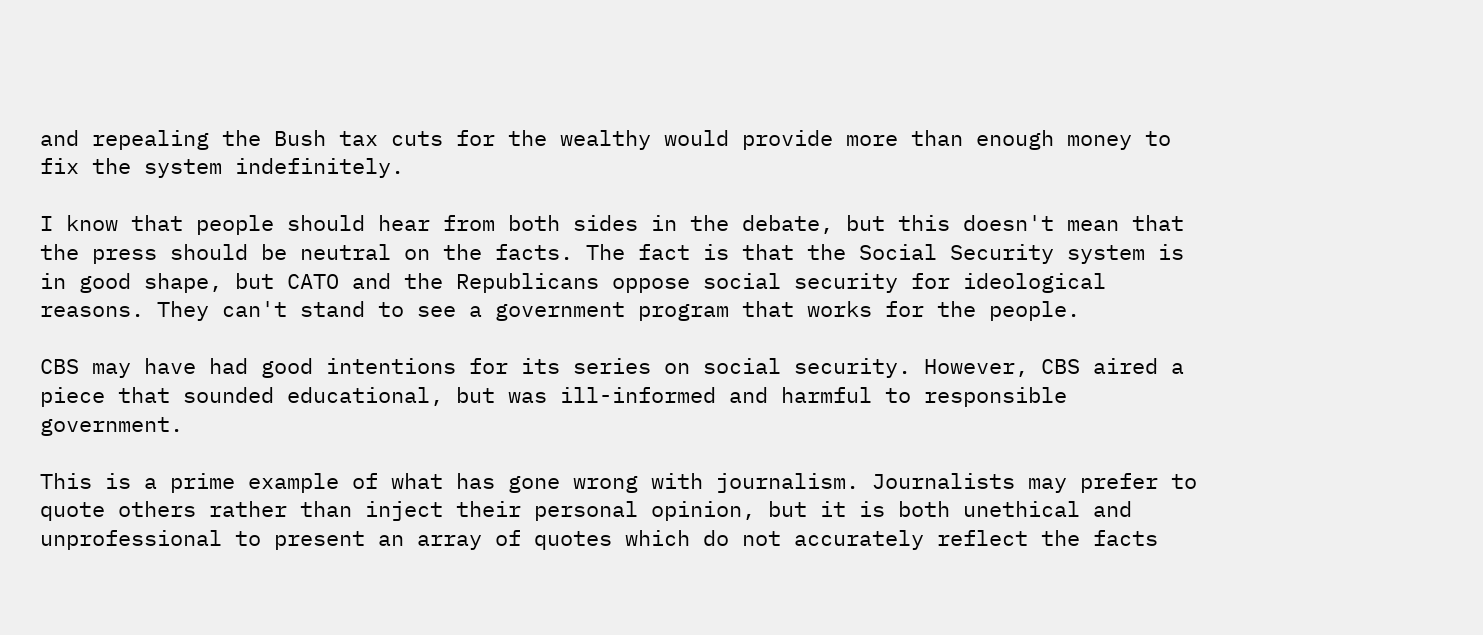and repealing the Bush tax cuts for the wealthy would provide more than enough money to fix the system indefinitely.

I know that people should hear from both sides in the debate, but this doesn't mean that the press should be neutral on the facts. The fact is that the Social Security system is in good shape, but CATO and the Republicans oppose social security for ideological reasons. They can't stand to see a government program that works for the people.

CBS may have had good intentions for its series on social security. However, CBS aired a piece that sounded educational, but was ill-informed and harmful to responsible government.

This is a prime example of what has gone wrong with journalism. Journalists may prefer to quote others rather than inject their personal opinion, but it is both unethical and unprofessional to present an array of quotes which do not accurately reflect the facts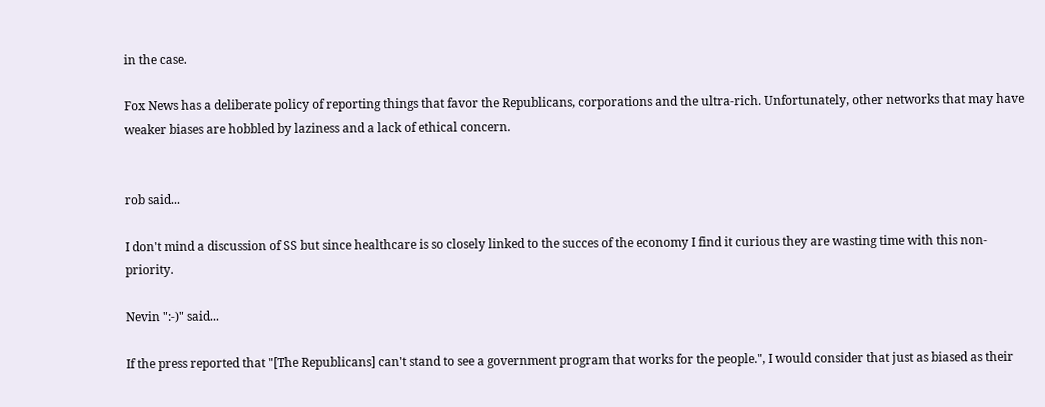in the case.

Fox News has a deliberate policy of reporting things that favor the Republicans, corporations and the ultra-rich. Unfortunately, other networks that may have weaker biases are hobbled by laziness and a lack of ethical concern.


rob said...

I don't mind a discussion of SS but since healthcare is so closely linked to the succes of the economy I find it curious they are wasting time with this non- priority.

Nevin ":-)" said...

If the press reported that "[The Republicans] can't stand to see a government program that works for the people.", I would consider that just as biased as their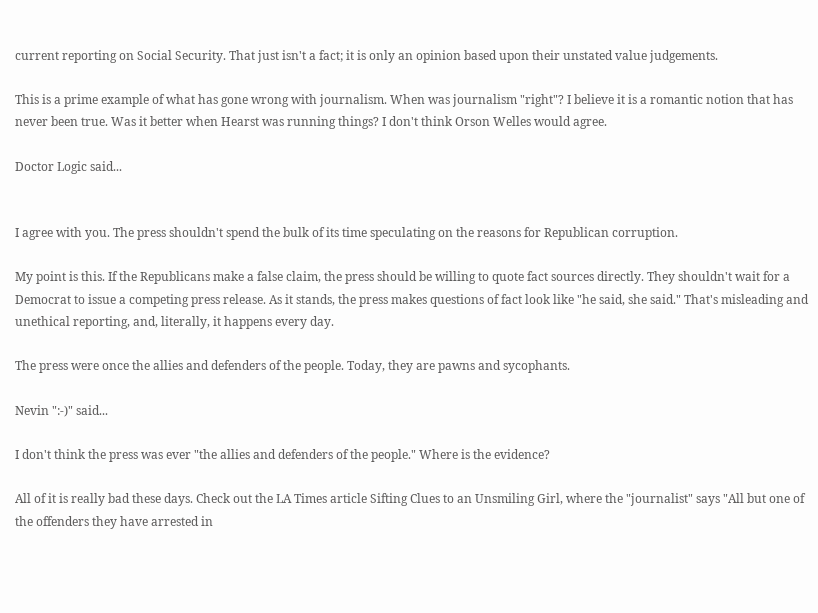current reporting on Social Security. That just isn't a fact; it is only an opinion based upon their unstated value judgements.

This is a prime example of what has gone wrong with journalism. When was journalism "right"? I believe it is a romantic notion that has never been true. Was it better when Hearst was running things? I don't think Orson Welles would agree.

Doctor Logic said...


I agree with you. The press shouldn't spend the bulk of its time speculating on the reasons for Republican corruption.

My point is this. If the Republicans make a false claim, the press should be willing to quote fact sources directly. They shouldn't wait for a Democrat to issue a competing press release. As it stands, the press makes questions of fact look like "he said, she said." That's misleading and unethical reporting, and, literally, it happens every day.

The press were once the allies and defenders of the people. Today, they are pawns and sycophants.

Nevin ":-)" said...

I don't think the press was ever "the allies and defenders of the people." Where is the evidence?

All of it is really bad these days. Check out the LA Times article Sifting Clues to an Unsmiling Girl, where the "journalist" says "All but one of the offenders they have arrested in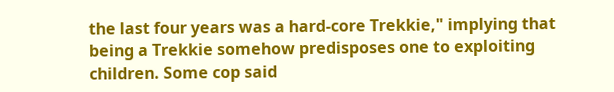the last four years was a hard-core Trekkie," implying that being a Trekkie somehow predisposes one to exploiting children. Some cop said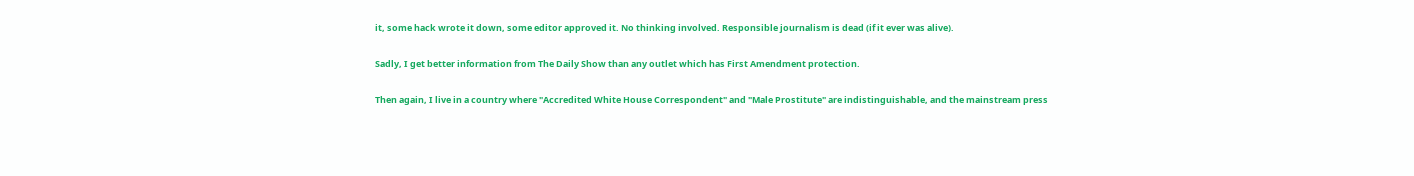it, some hack wrote it down, some editor approved it. No thinking involved. Responsible journalism is dead (if it ever was alive).

Sadly, I get better information from The Daily Show than any outlet which has First Amendment protection.

Then again, I live in a country where "Accredited White House Correspondent" and "Male Prostitute" are indistinguishable, and the mainstream press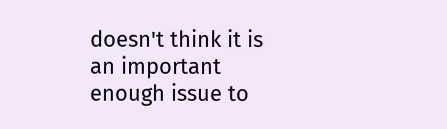doesn't think it is an important enough issue to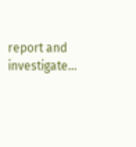report and investigate...